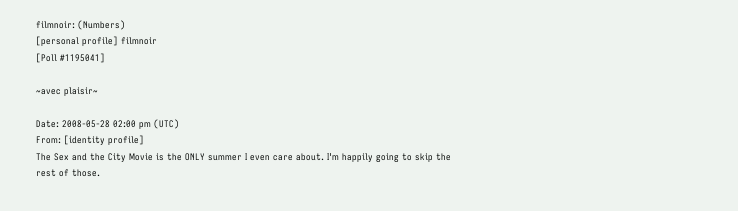filmnoir: (Numbers)
[personal profile] filmnoir
[Poll #1195041]

~avec plaisir~

Date: 2008-05-28 02:00 pm (UTC)
From: [identity profile]
The Sex and the City Movie is the ONLY summer I even care about. I'm happily going to skip the rest of those.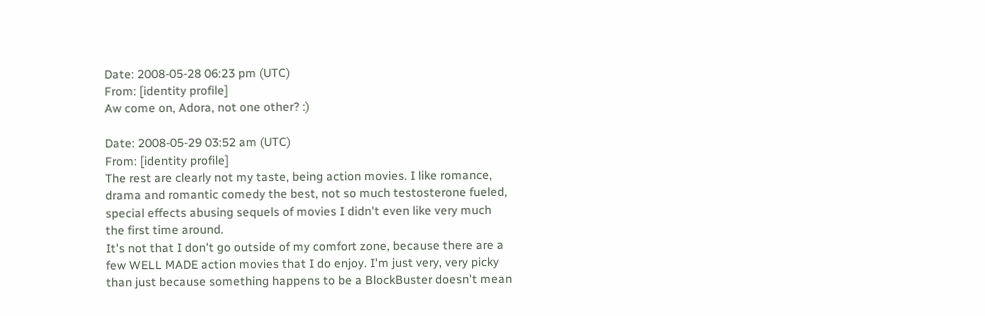Date: 2008-05-28 06:23 pm (UTC)
From: [identity profile]
Aw come on, Adora, not one other? :)

Date: 2008-05-29 03:52 am (UTC)
From: [identity profile]
The rest are clearly not my taste, being action movies. I like romance, drama and romantic comedy the best, not so much testosterone fueled, special effects abusing sequels of movies I didn't even like very much the first time around.
It's not that I don't go outside of my comfort zone, because there are a few WELL MADE action movies that I do enjoy. I'm just very, very picky than just because something happens to be a BlockBuster doesn't mean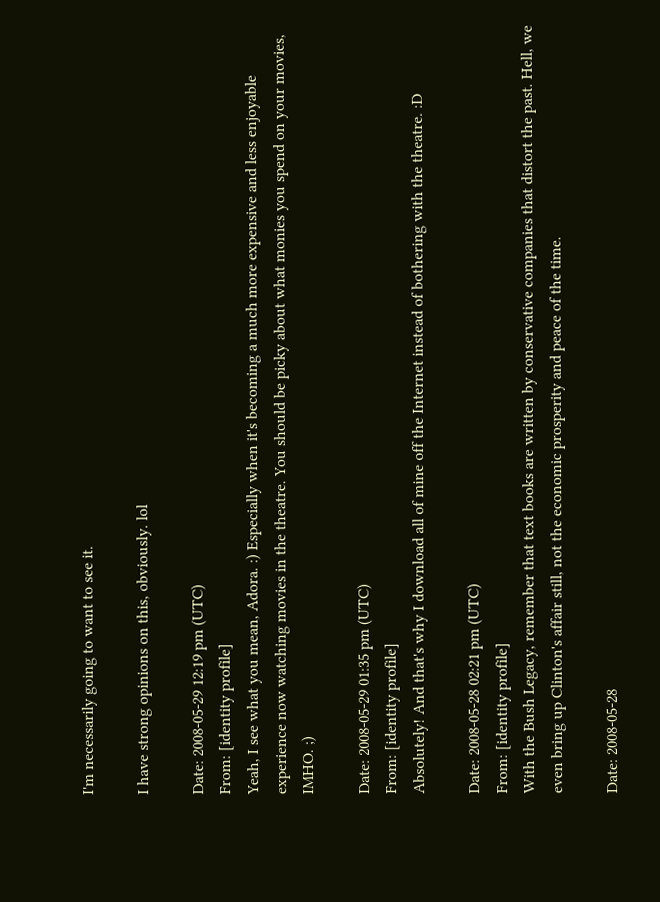I'm necessarily going to want to see it.

I have strong opinions on this, obviously. lol

Date: 2008-05-29 12:19 pm (UTC)
From: [identity profile]
Yeah, I see what you mean, Adora. :) Especially when it's becoming a much more expensive and less enjoyable experience now watching movies in the theatre. You should be picky about what monies you spend on your movies, IMHO. ;)

Date: 2008-05-29 01:35 pm (UTC)
From: [identity profile]
Absolutely! And that's why I download all of mine off the Internet instead of bothering with the theatre. :D

Date: 2008-05-28 02:21 pm (UTC)
From: [identity profile]
With the Bush Legacy, remember that text books are written by conservative companies that distort the past. Hell, we even bring up Clinton's affair still, not the economic prosperity and peace of the time.

Date: 2008-05-28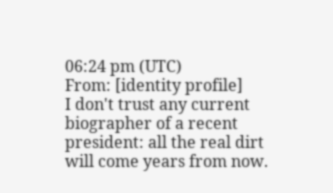06:24 pm (UTC)
From: [identity profile]
I don't trust any current biographer of a recent president: all the real dirt will come years from now.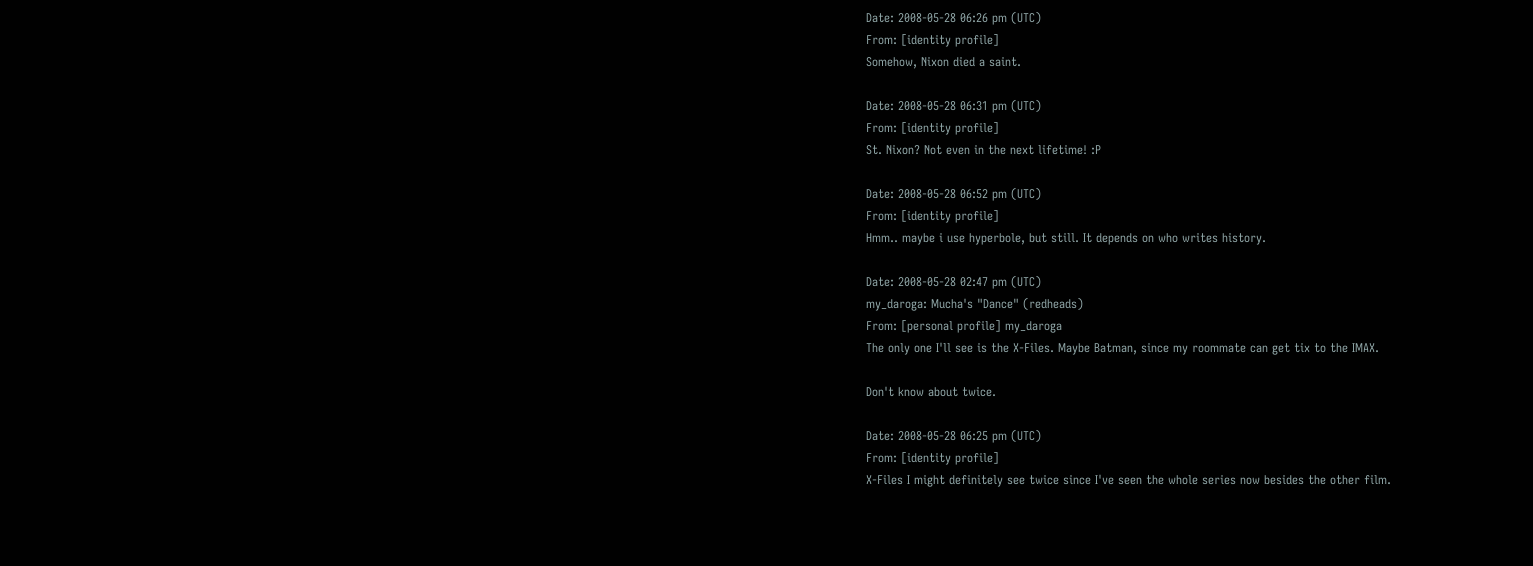Date: 2008-05-28 06:26 pm (UTC)
From: [identity profile]
Somehow, Nixon died a saint.

Date: 2008-05-28 06:31 pm (UTC)
From: [identity profile]
St. Nixon? Not even in the next lifetime! :P

Date: 2008-05-28 06:52 pm (UTC)
From: [identity profile]
Hmm.. maybe i use hyperbole, but still. It depends on who writes history.

Date: 2008-05-28 02:47 pm (UTC)
my_daroga: Mucha's "Dance" (redheads)
From: [personal profile] my_daroga
The only one I'll see is the X-Files. Maybe Batman, since my roommate can get tix to the IMAX.

Don't know about twice.

Date: 2008-05-28 06:25 pm (UTC)
From: [identity profile]
X-Files I might definitely see twice since I've seen the whole series now besides the other film.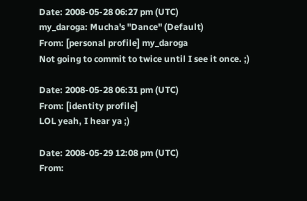Date: 2008-05-28 06:27 pm (UTC)
my_daroga: Mucha's "Dance" (Default)
From: [personal profile] my_daroga
Not going to commit to twice until I see it once. ;)

Date: 2008-05-28 06:31 pm (UTC)
From: [identity profile]
LOL yeah, I hear ya ;)

Date: 2008-05-29 12:08 pm (UTC)
From: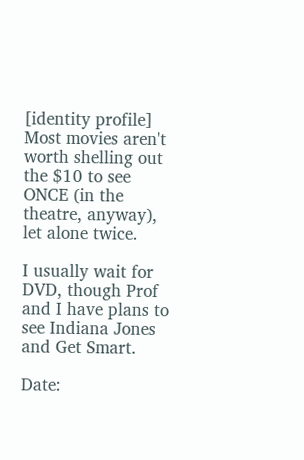[identity profile]
Most movies aren't worth shelling out the $10 to see ONCE (in the theatre, anyway), let alone twice.

I usually wait for DVD, though Prof and I have plans to see Indiana Jones and Get Smart.

Date: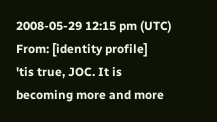2008-05-29 12:15 pm (UTC)
From: [identity profile]
'tis true, JOC. It is becoming more and more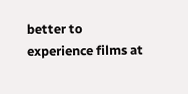better to experience films at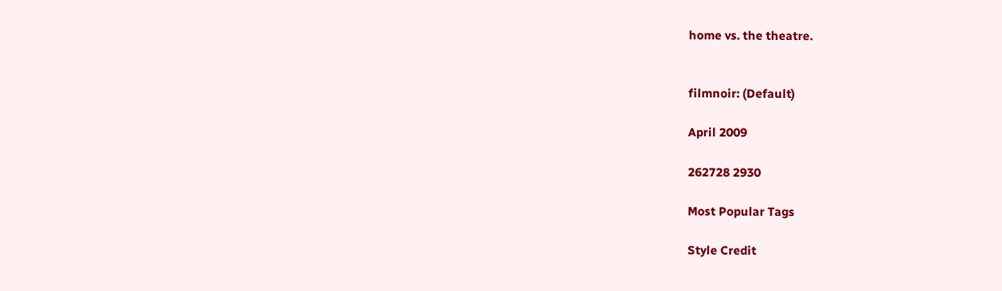home vs. the theatre.


filmnoir: (Default)

April 2009

262728 2930

Most Popular Tags

Style Credit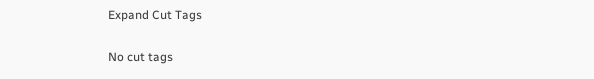Expand Cut Tags

No cut tags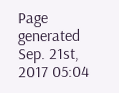Page generated Sep. 21st, 2017 05:04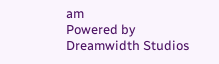am
Powered by Dreamwidth Studios